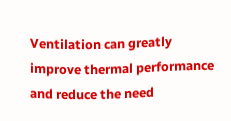Ventilation can greatly improve thermal performance and reduce the need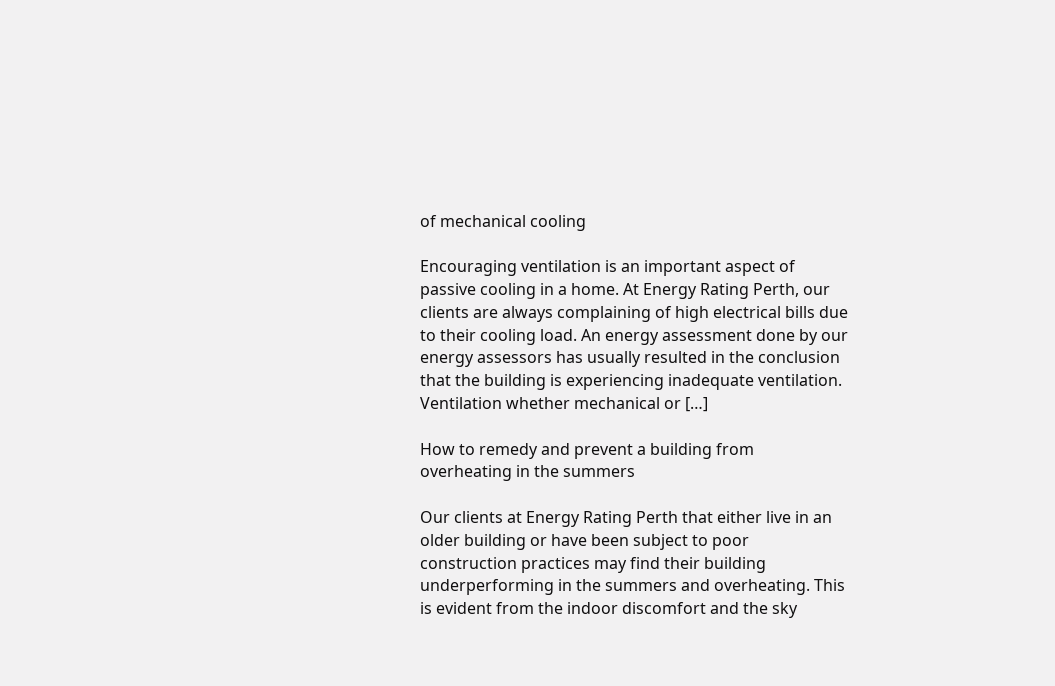of mechanical cooling

Encouraging ventilation is an important aspect of passive cooling in a home. At Energy Rating Perth, our clients are always complaining of high electrical bills due to their cooling load. An energy assessment done by our energy assessors has usually resulted in the conclusion that the building is experiencing inadequate ventilation. Ventilation whether mechanical or […]

How to remedy and prevent a building from overheating in the summers

Our clients at Energy Rating Perth that either live in an older building or have been subject to poor construction practices may find their building underperforming in the summers and overheating. This is evident from the indoor discomfort and the sky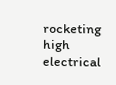rocketing high electrical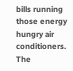bills running those energy hungry air conditioners. The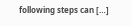following steps can […]